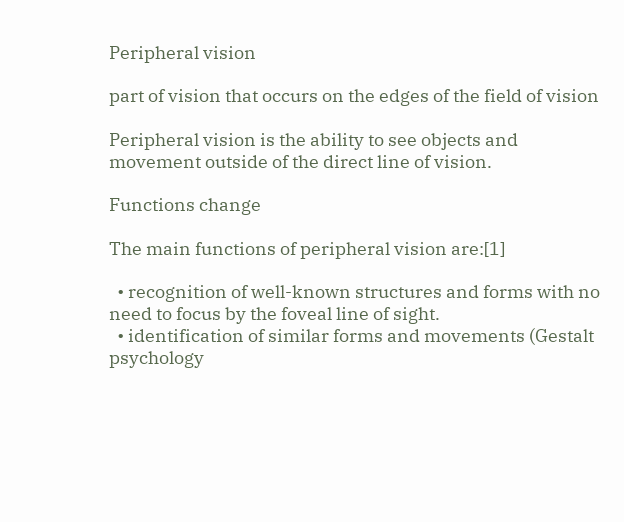Peripheral vision

part of vision that occurs on the edges of the field of vision

Peripheral vision is the ability to see objects and movement outside of the direct line of vision.

Functions change

The main functions of peripheral vision are:[1]

  • recognition of well-known structures and forms with no need to focus by the foveal line of sight.
  • identification of similar forms and movements (Gestalt psychology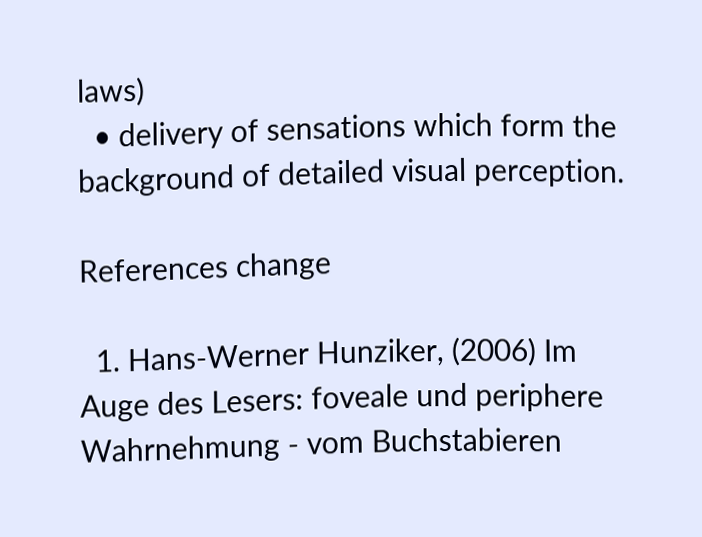laws)
  • delivery of sensations which form the background of detailed visual perception.

References change

  1. Hans-Werner Hunziker, (2006) Im Auge des Lesers: foveale und periphere Wahrnehmung - vom Buchstabieren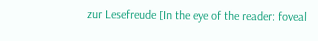zur Lesefreude [In the eye of the reader: foveal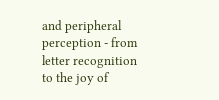and peripheral perception - from letter recognition to the joy of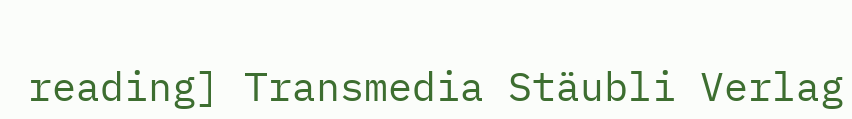reading] Transmedia Stäubli Verlag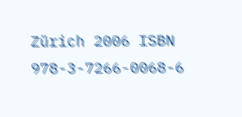Zürich 2006 ISBN 978-3-7266-0068-6